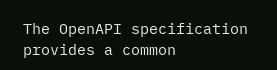The OpenAPI specification provides a common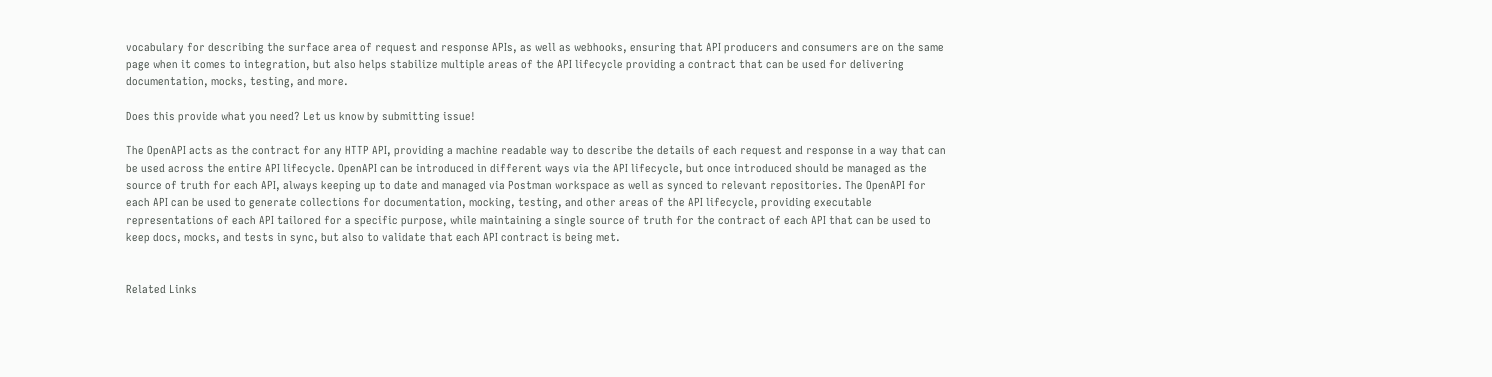vocabulary for describing the surface area of request and response APIs, as well as webhooks, ensuring that API producers and consumers are on the same page when it comes to integration, but also helps stabilize multiple areas of the API lifecycle providing a contract that can be used for delivering documentation, mocks, testing, and more.

Does this provide what you need? Let us know by submitting issue!

The OpenAPI acts as the contract for any HTTP API, providing a machine readable way to describe the details of each request and response in a way that can be used across the entire API lifecycle. OpenAPI can be introduced in different ways via the API lifecycle, but once introduced should be managed as the source of truth for each API, always keeping up to date and managed via Postman workspace as well as synced to relevant repositories. The OpenAPI for each API can be used to generate collections for documentation, mocking, testing, and other areas of the API lifecycle, providing executable representations of each API tailored for a specific purpose, while maintaining a single source of truth for the contract of each API that can be used to keep docs, mocks, and tests in sync, but also to validate that each API contract is being met.


Related Links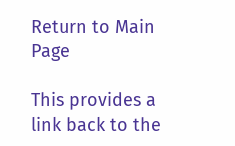Return to Main Page

This provides a link back to the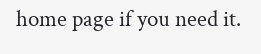home page if you need it.